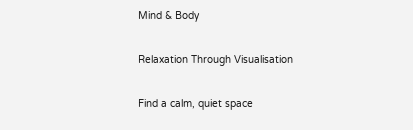Mind & Body

Relaxation Through Visualisation

Find a calm, quiet space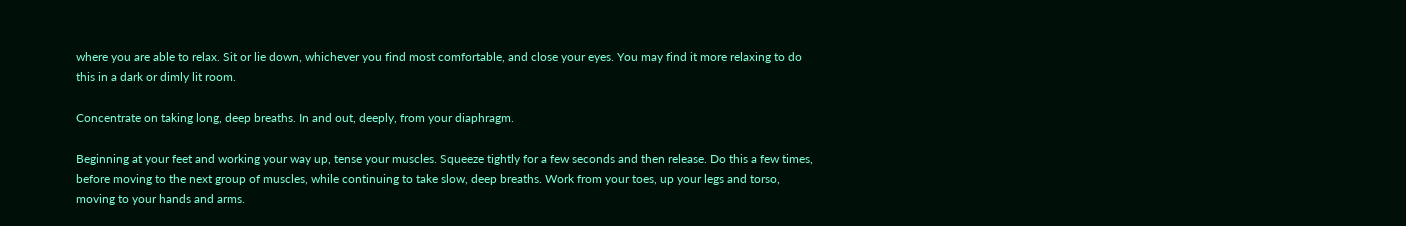where you are able to relax. Sit or lie down, whichever you find most comfortable, and close your eyes. You may find it more relaxing to do this in a dark or dimly lit room.

Concentrate on taking long, deep breaths. In and out, deeply, from your diaphragm.

Beginning at your feet and working your way up, tense your muscles. Squeeze tightly for a few seconds and then release. Do this a few times, before moving to the next group of muscles, while continuing to take slow, deep breaths. Work from your toes, up your legs and torso, moving to your hands and arms.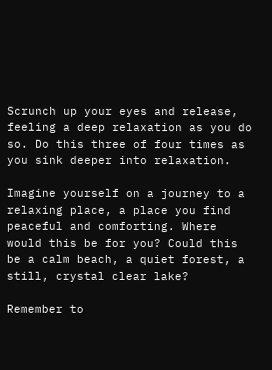Scrunch up your eyes and release, feeling a deep relaxation as you do so. Do this three of four times as you sink deeper into relaxation.

Imagine yourself on a journey to a relaxing place, a place you find peaceful and comforting. Where would this be for you? Could this be a calm beach, a quiet forest, a still, crystal clear lake?

Remember to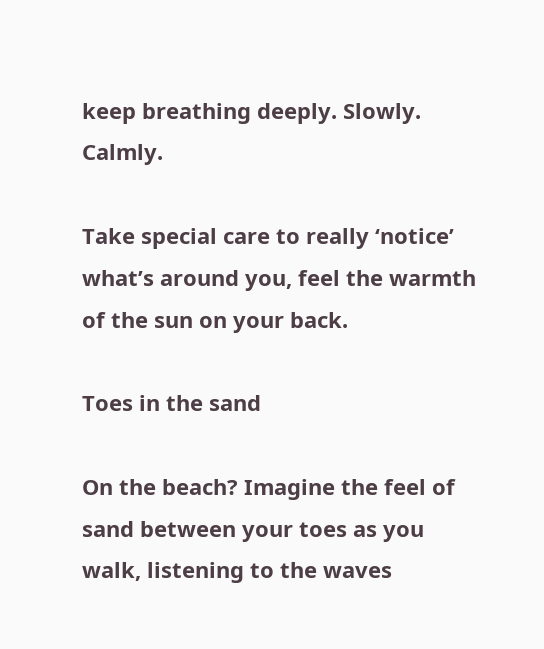keep breathing deeply. Slowly. Calmly.

Take special care to really ‘notice’ what’s around you, feel the warmth of the sun on your back.

Toes in the sand

On the beach? Imagine the feel of sand between your toes as you walk, listening to the waves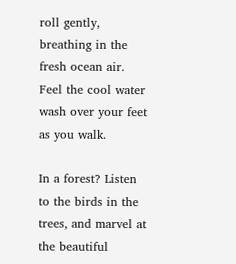roll gently, breathing in the fresh ocean air. Feel the cool water wash over your feet as you walk.

In a forest? Listen to the birds in the trees, and marvel at the beautiful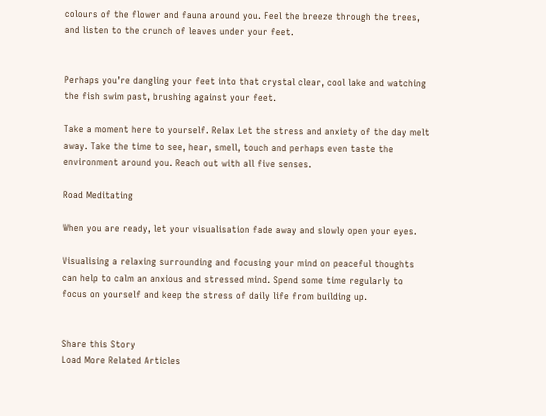colours of the flower and fauna around you. Feel the breeze through the trees, and listen to the crunch of leaves under your feet.


Perhaps you’re dangling your feet into that crystal clear, cool lake and watching the fish swim past, brushing against your feet.

Take a moment here to yourself. Relax Let the stress and anxiety of the day melt away. Take the time to see, hear, smell, touch and perhaps even taste the environment around you. Reach out with all five senses.

Road Meditating

When you are ready, let your visualisation fade away and slowly open your eyes.

Visualising a relaxing surrounding and focusing your mind on peaceful thoughts can help to calm an anxious and stressed mind. Spend some time regularly to focus on yourself and keep the stress of daily life from building up.


Share this Story
Load More Related Articles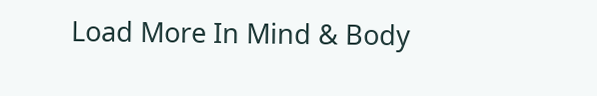Load More In Mind & Body